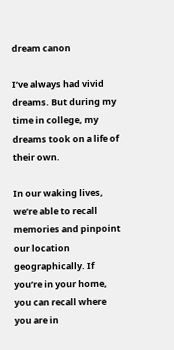dream canon

I’ve always had vivid dreams. But during my time in college, my dreams took on a life of their own.

In our waking lives, we’re able to recall memories and pinpoint our location geographically. If you’re in your home, you can recall where you are in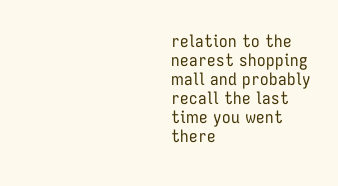relation to the nearest shopping mall and probably recall the last time you went there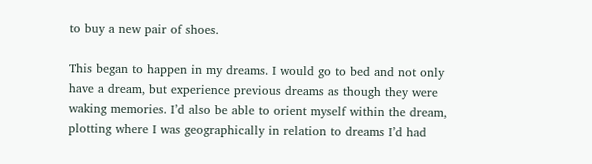to buy a new pair of shoes.

This began to happen in my dreams. I would go to bed and not only have a dream, but experience previous dreams as though they were waking memories. I’d also be able to orient myself within the dream, plotting where I was geographically in relation to dreams I’d had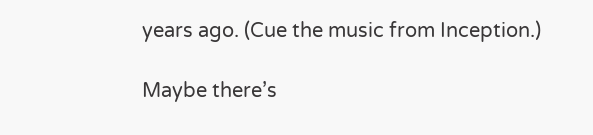years ago. (Cue the music from Inception.)

Maybe there’s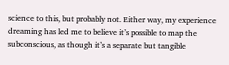science to this, but probably not. Either way, my experience dreaming has led me to believe it’s possible to map the subconscious, as though it’s a separate but tangible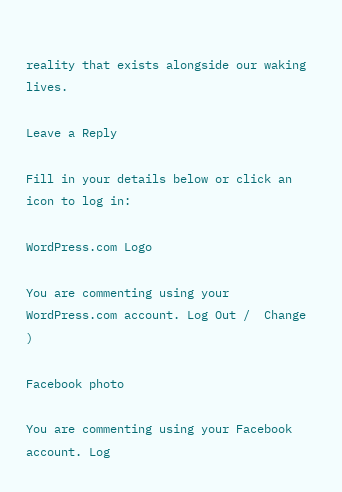reality that exists alongside our waking lives.

Leave a Reply

Fill in your details below or click an icon to log in:

WordPress.com Logo

You are commenting using your WordPress.com account. Log Out /  Change )

Facebook photo

You are commenting using your Facebook account. Log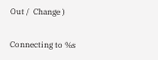Out /  Change )

Connecting to %s